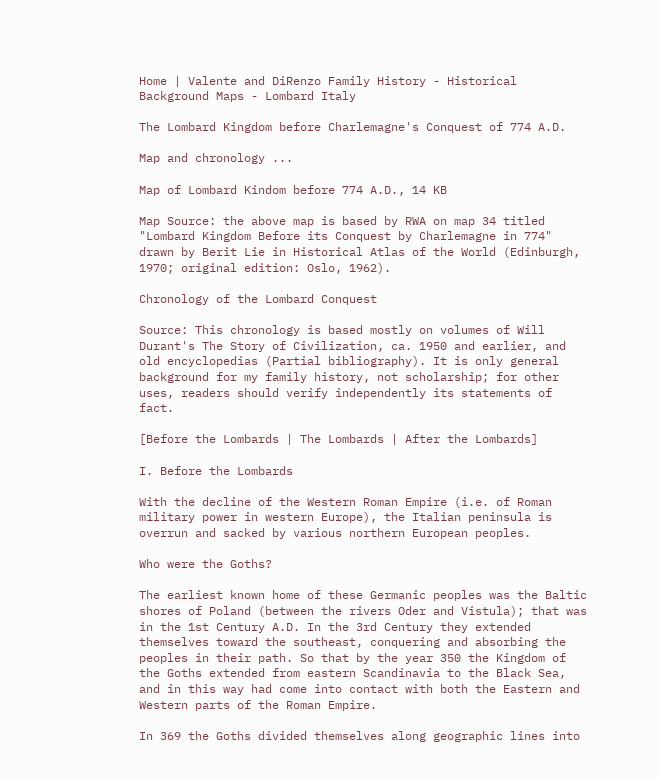Home | Valente and DiRenzo Family History - Historical Background Maps - Lombard Italy

The Lombard Kingdom before Charlemagne's Conquest of 774 A.D.

Map and chronology ...

Map of Lombard Kindom before 774 A.D., 14 KB

Map Source: the above map is based by RWA on map 34 titled "Lombard Kingdom Before its Conquest by Charlemagne in 774" drawn by Berit Lie in Historical Atlas of the World (Edinburgh, 1970; original edition: Oslo, 1962).

Chronology of the Lombard Conquest

Source: This chronology is based mostly on volumes of Will Durant's The Story of Civilization, ca. 1950 and earlier, and old encyclopedias (Partial bibliography). It is only general background for my family history, not scholarship; for other uses, readers should verify independently its statements of fact.

[Before the Lombards | The Lombards | After the Lombards]

I. Before the Lombards

With the decline of the Western Roman Empire (i.e. of Roman military power in western Europe), the Italian peninsula is overrun and sacked by various northern European peoples.

Who were the Goths?

The earliest known home of these Germanic peoples was the Baltic shores of Poland (between the rivers Oder and Vistula); that was in the 1st Century A.D. In the 3rd Century they extended themselves toward the southeast, conquering and absorbing the peoples in their path. So that by the year 350 the Kingdom of the Goths extended from eastern Scandinavia to the Black Sea, and in this way had come into contact with both the Eastern and Western parts of the Roman Empire.

In 369 the Goths divided themselves along geographic lines into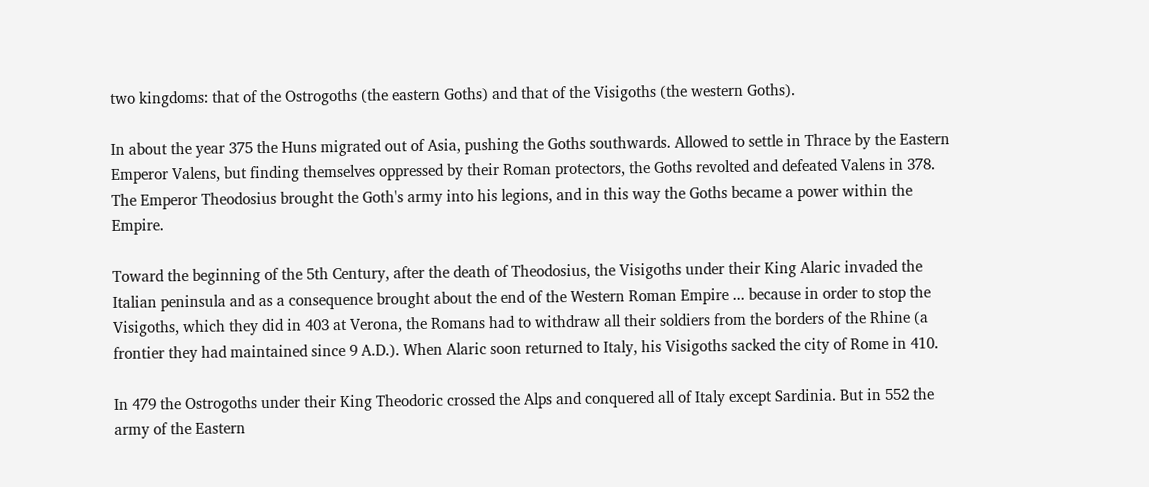two kingdoms: that of the Ostrogoths (the eastern Goths) and that of the Visigoths (the western Goths).

In about the year 375 the Huns migrated out of Asia, pushing the Goths southwards. Allowed to settle in Thrace by the Eastern Emperor Valens, but finding themselves oppressed by their Roman protectors, the Goths revolted and defeated Valens in 378. The Emperor Theodosius brought the Goth's army into his legions, and in this way the Goths became a power within the Empire.

Toward the beginning of the 5th Century, after the death of Theodosius, the Visigoths under their King Alaric invaded the Italian peninsula and as a consequence brought about the end of the Western Roman Empire ... because in order to stop the Visigoths, which they did in 403 at Verona, the Romans had to withdraw all their soldiers from the borders of the Rhine (a frontier they had maintained since 9 A.D.). When Alaric soon returned to Italy, his Visigoths sacked the city of Rome in 410.

In 479 the Ostrogoths under their King Theodoric crossed the Alps and conquered all of Italy except Sardinia. But in 552 the army of the Eastern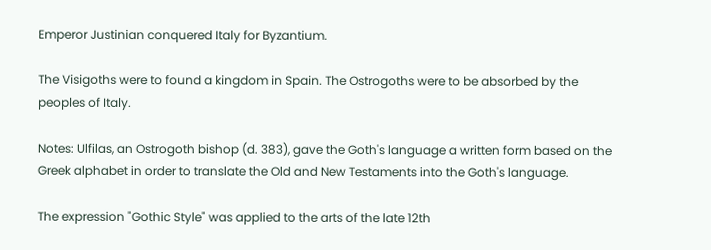Emperor Justinian conquered Italy for Byzantium.

The Visigoths were to found a kingdom in Spain. The Ostrogoths were to be absorbed by the peoples of Italy.

Notes: Ulfilas, an Ostrogoth bishop (d. 383), gave the Goth's language a written form based on the Greek alphabet in order to translate the Old and New Testaments into the Goth's language.

The expression "Gothic Style" was applied to the arts of the late 12th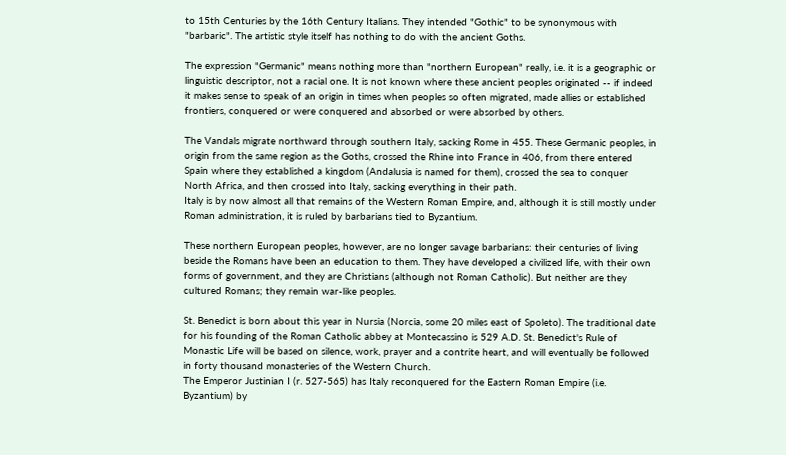to 15th Centuries by the 16th Century Italians. They intended "Gothic" to be synonymous with "barbaric". The artistic style itself has nothing to do with the ancient Goths.

The expression "Germanic" means nothing more than "northern European" really, i.e. it is a geographic or linguistic descriptor, not a racial one. It is not known where these ancient peoples originated -- if indeed it makes sense to speak of an origin in times when peoples so often migrated, made allies or established frontiers, conquered or were conquered and absorbed or were absorbed by others.

The Vandals migrate northward through southern Italy, sacking Rome in 455. These Germanic peoples, in origin from the same region as the Goths, crossed the Rhine into France in 406, from there entered Spain where they established a kingdom (Andalusia is named for them), crossed the sea to conquer North Africa, and then crossed into Italy, sacking everything in their path.
Italy is by now almost all that remains of the Western Roman Empire, and, although it is still mostly under Roman administration, it is ruled by barbarians tied to Byzantium.

These northern European peoples, however, are no longer savage barbarians: their centuries of living beside the Romans have been an education to them. They have developed a civilized life, with their own forms of government, and they are Christians (although not Roman Catholic). But neither are they cultured Romans; they remain war-like peoples.

St. Benedict is born about this year in Nursia (Norcia, some 20 miles east of Spoleto). The traditional date for his founding of the Roman Catholic abbey at Montecassino is 529 A.D. St. Benedict's Rule of Monastic Life will be based on silence, work, prayer and a contrite heart, and will eventually be followed in forty thousand monasteries of the Western Church.
The Emperor Justinian I (r. 527-565) has Italy reconquered for the Eastern Roman Empire (i.e. Byzantium) by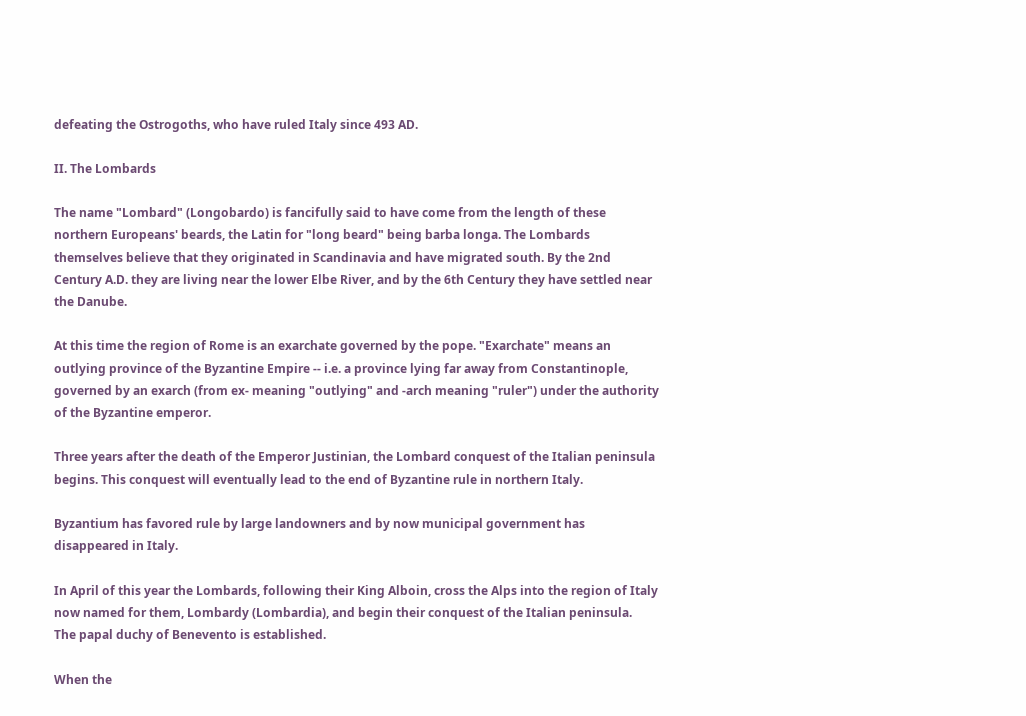defeating the Ostrogoths, who have ruled Italy since 493 AD.

II. The Lombards

The name "Lombard" (Longobardo) is fancifully said to have come from the length of these northern Europeans' beards, the Latin for "long beard" being barba longa. The Lombards themselves believe that they originated in Scandinavia and have migrated south. By the 2nd Century A.D. they are living near the lower Elbe River, and by the 6th Century they have settled near the Danube.

At this time the region of Rome is an exarchate governed by the pope. "Exarchate" means an outlying province of the Byzantine Empire -- i.e. a province lying far away from Constantinople, governed by an exarch (from ex- meaning "outlying" and -arch meaning "ruler") under the authority of the Byzantine emperor.

Three years after the death of the Emperor Justinian, the Lombard conquest of the Italian peninsula begins. This conquest will eventually lead to the end of Byzantine rule in northern Italy.

Byzantium has favored rule by large landowners and by now municipal government has disappeared in Italy.

In April of this year the Lombards, following their King Alboin, cross the Alps into the region of Italy now named for them, Lombardy (Lombardia), and begin their conquest of the Italian peninsula.
The papal duchy of Benevento is established.

When the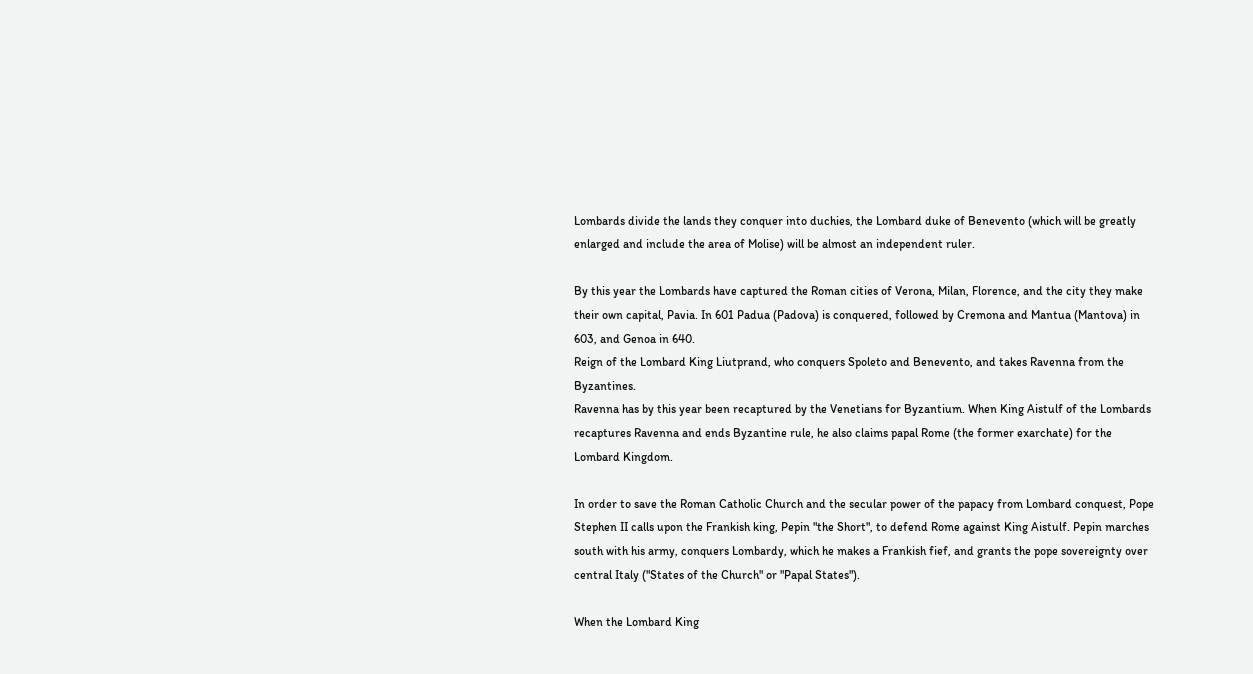Lombards divide the lands they conquer into duchies, the Lombard duke of Benevento (which will be greatly enlarged and include the area of Molise) will be almost an independent ruler.

By this year the Lombards have captured the Roman cities of Verona, Milan, Florence, and the city they make their own capital, Pavia. In 601 Padua (Padova) is conquered, followed by Cremona and Mantua (Mantova) in 603, and Genoa in 640.
Reign of the Lombard King Liutprand, who conquers Spoleto and Benevento, and takes Ravenna from the Byzantines.
Ravenna has by this year been recaptured by the Venetians for Byzantium. When King Aistulf of the Lombards recaptures Ravenna and ends Byzantine rule, he also claims papal Rome (the former exarchate) for the Lombard Kingdom.

In order to save the Roman Catholic Church and the secular power of the papacy from Lombard conquest, Pope Stephen II calls upon the Frankish king, Pepin "the Short", to defend Rome against King Aistulf. Pepin marches south with his army, conquers Lombardy, which he makes a Frankish fief, and grants the pope sovereignty over central Italy ("States of the Church" or "Papal States").

When the Lombard King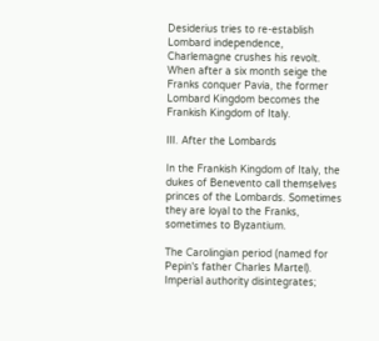Desiderius tries to re-establish Lombard independence, Charlemagne crushes his revolt. When after a six month seige the Franks conquer Pavia, the former Lombard Kingdom becomes the Frankish Kingdom of Italy.

III. After the Lombards

In the Frankish Kingdom of Italy, the dukes of Benevento call themselves princes of the Lombards. Sometimes they are loyal to the Franks, sometimes to Byzantium.

The Carolingian period (named for Pepin's father Charles Martel). Imperial authority disintegrates;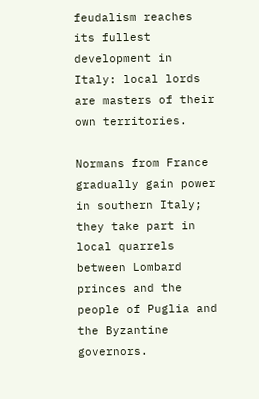feudalism reaches its fullest development in Italy: local lords are masters of their own territories.

Normans from France gradually gain power in southern Italy; they take part in local quarrels between Lombard princes and the people of Puglia and the Byzantine governors.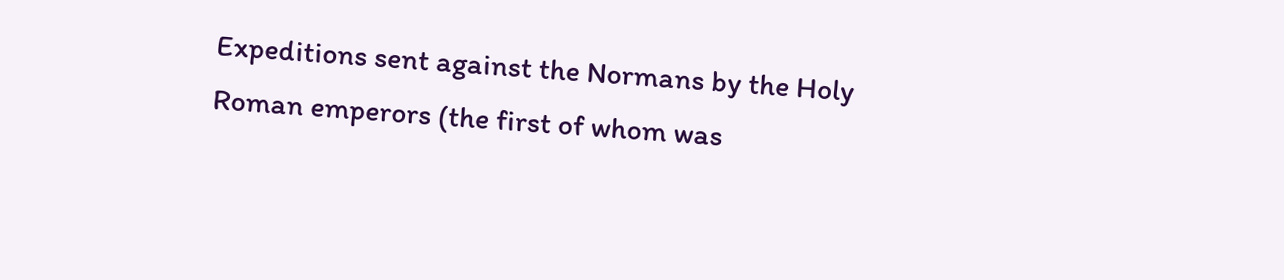Expeditions sent against the Normans by the Holy Roman emperors (the first of whom was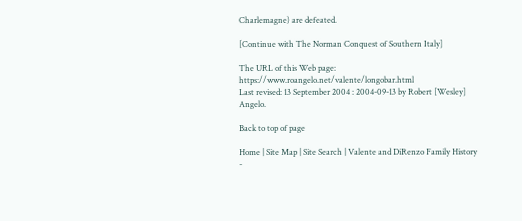Charlemagne) are defeated.

[Continue with The Norman Conquest of Southern Italy]

The URL of this Web page: https://www.roangelo.net/valente/longobar.html
Last revised: 13 September 2004 : 2004-09-13 by Robert [Wesley] Angelo.

Back to top of page

Home | Site Map | Site Search | Valente and DiRenzo Family History -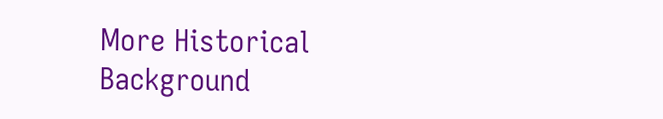More Historical Background